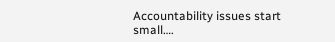Accountability issues start small….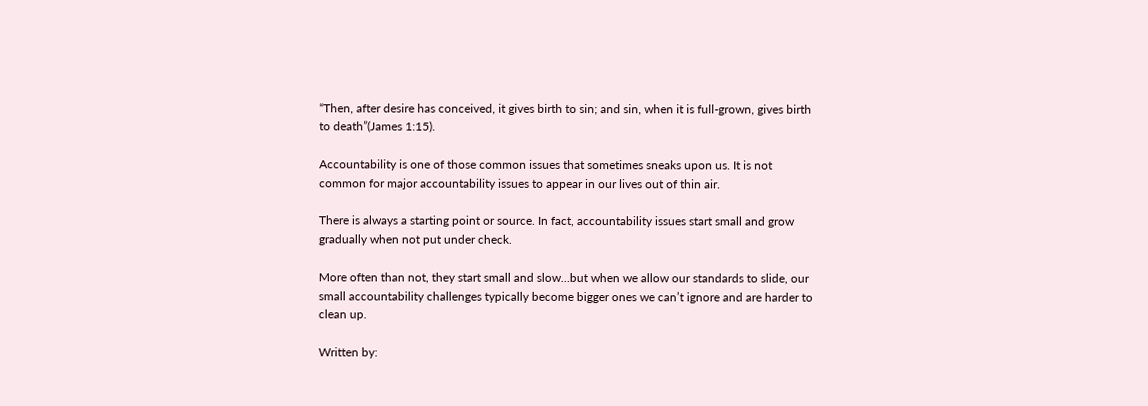“Then, after desire has conceived, it gives birth to sin; and sin, when it is full-grown, gives birth to death”(James 1:15).

Accountability is one of those common issues that sometimes sneaks upon us. It is not common for major accountability issues to appear in our lives out of thin air.

There is always a starting point or source. In fact, accountability issues start small and grow gradually when not put under check.

More often than not, they start small and slow…but when we allow our standards to slide, our small accountability challenges typically become bigger ones we can’t ignore and are harder to clean up.

Written by: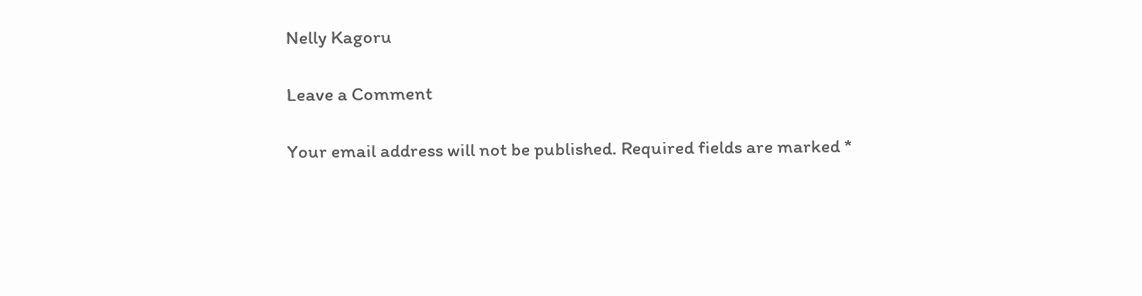Nelly Kagoru

Leave a Comment

Your email address will not be published. Required fields are marked *